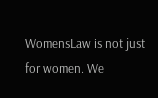WomensLaw is not just for women. We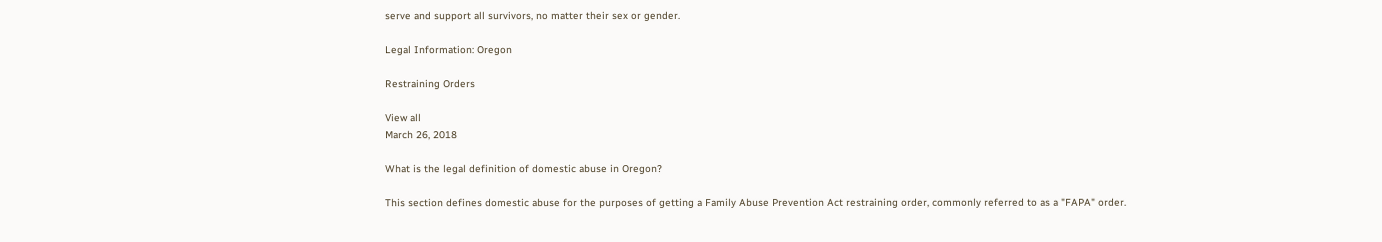serve and support all survivors, no matter their sex or gender.

Legal Information: Oregon

Restraining Orders

View all
March 26, 2018

What is the legal definition of domestic abuse in Oregon?

This section defines domestic abuse for the purposes of getting a Family Abuse Prevention Act restraining order, commonly referred to as a "FAPA" order.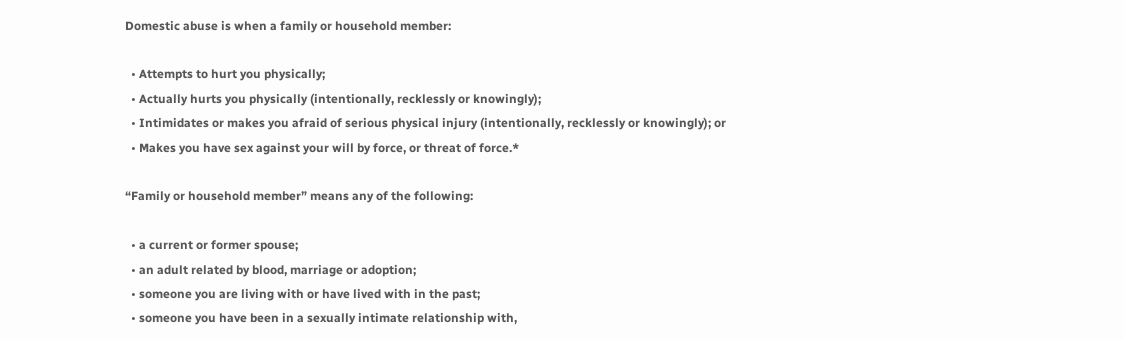Domestic abuse is when a family or household member:

  • Attempts to hurt you physically;
  • Actually hurts you physically (intentionally, recklessly or knowingly);
  • Intimidates or makes you afraid of serious physical injury (intentionally, recklessly or knowingly); or
  • Makes you have sex against your will by force, or threat of force.*

“Family or household member” means any of the following:

  • a current or former spouse;
  • an adult related by blood, marriage or adoption;
  • someone you are living with or have lived with in the past;
  • someone you have been in a sexually intimate relationship with,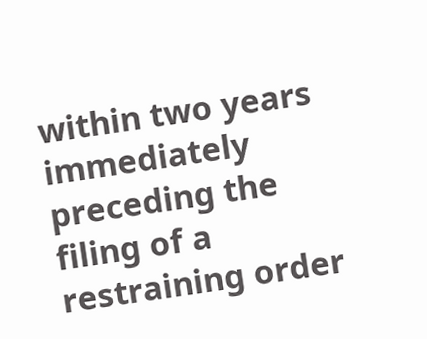within two years immediately preceding the filing of a restraining order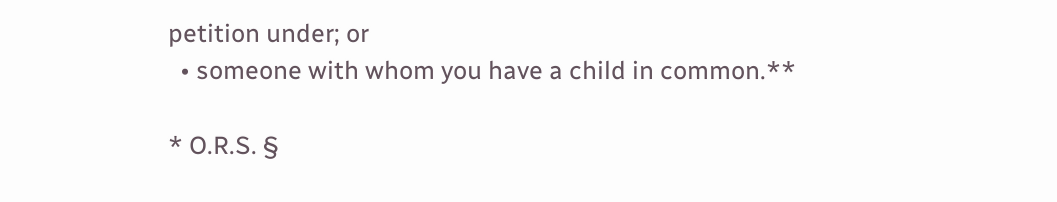petition under; or
  • someone with whom you have a child in common.**

* O.R.S. §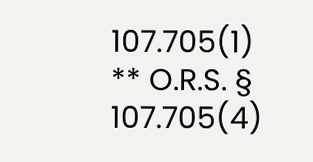107.705(1)
** O.R.S. § 107.705(4)